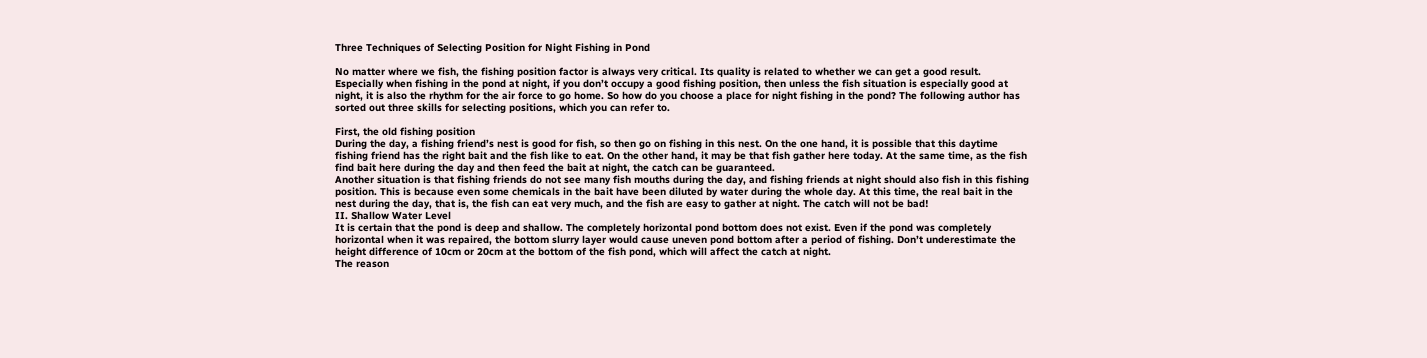Three Techniques of Selecting Position for Night Fishing in Pond

No matter where we fish, the fishing position factor is always very critical. Its quality is related to whether we can get a good result. Especially when fishing in the pond at night, if you don’t occupy a good fishing position, then unless the fish situation is especially good at night, it is also the rhythm for the air force to go home. So how do you choose a place for night fishing in the pond? The following author has sorted out three skills for selecting positions, which you can refer to.

First, the old fishing position
During the day, a fishing friend’s nest is good for fish, so then go on fishing in this nest. On the one hand, it is possible that this daytime fishing friend has the right bait and the fish like to eat. On the other hand, it may be that fish gather here today. At the same time, as the fish find bait here during the day and then feed the bait at night, the catch can be guaranteed.
Another situation is that fishing friends do not see many fish mouths during the day, and fishing friends at night should also fish in this fishing position. This is because even some chemicals in the bait have been diluted by water during the whole day. At this time, the real bait in the nest during the day, that is, the fish can eat very much, and the fish are easy to gather at night. The catch will not be bad!
II. Shallow Water Level
It is certain that the pond is deep and shallow. The completely horizontal pond bottom does not exist. Even if the pond was completely horizontal when it was repaired, the bottom slurry layer would cause uneven pond bottom after a period of fishing. Don’t underestimate the height difference of 10cm or 20cm at the bottom of the fish pond, which will affect the catch at night.
The reason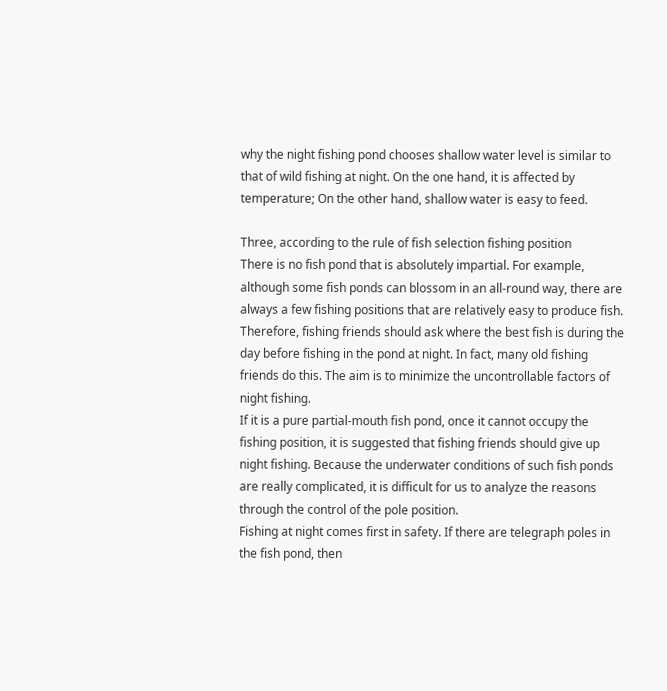why the night fishing pond chooses shallow water level is similar to that of wild fishing at night. On the one hand, it is affected by temperature; On the other hand, shallow water is easy to feed.

Three, according to the rule of fish selection fishing position
There is no fish pond that is absolutely impartial. For example, although some fish ponds can blossom in an all-round way, there are always a few fishing positions that are relatively easy to produce fish. Therefore, fishing friends should ask where the best fish is during the day before fishing in the pond at night. In fact, many old fishing friends do this. The aim is to minimize the uncontrollable factors of night fishing.
If it is a pure partial-mouth fish pond, once it cannot occupy the fishing position, it is suggested that fishing friends should give up night fishing. Because the underwater conditions of such fish ponds are really complicated, it is difficult for us to analyze the reasons through the control of the pole position.
Fishing at night comes first in safety. If there are telegraph poles in the fish pond, then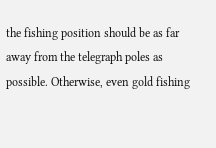the fishing position should be as far away from the telegraph poles as possible. Otherwise, even gold fishing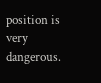position is very dangerous.